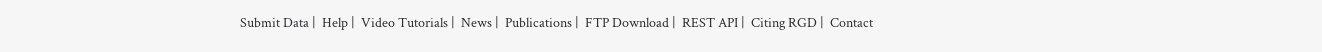Submit Data |  Help |  Video Tutorials |  News |  Publications |  FTP Download |  REST API |  Citing RGD |  Contact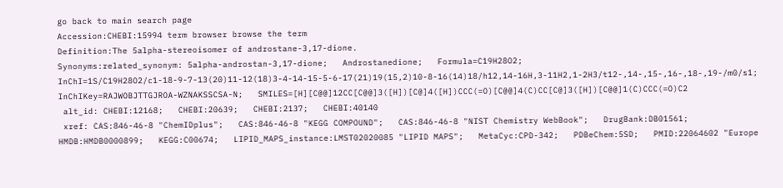go back to main search page
Accession:CHEBI:15994 term browser browse the term
Definition:The 5alpha-stereoisomer of androstane-3,17-dione.
Synonyms:related_synonym: 5alpha-androstan-3,17-dione;   Androstanedione;   Formula=C19H28O2;   InChI=1S/C19H28O2/c1-18-9-7-13(20)11-12(18)3-4-14-15-5-6-17(21)19(15,2)10-8-16(14)18/h12,14-16H,3-11H2,1-2H3/t12-,14-,15-,16-,18-,19-/m0/s1;   InChIKey=RAJWOBJTTGJROA-WZNAKSSCSA-N;   SMILES=[H][C@@]12CC[C@@]3([H])[C@]4([H])CCC(=O)[C@@]4(C)CC[C@]3([H])[C@@]1(C)CCC(=O)C2
 alt_id: CHEBI:12168;   CHEBI:20639;   CHEBI:2137;   CHEBI:40140
 xref: CAS:846-46-8 "ChemIDplus";   CAS:846-46-8 "KEGG COMPOUND";   CAS:846-46-8 "NIST Chemistry WebBook";   DrugBank:DB01561;   HMDB:HMDB0000899;   KEGG:C00674;   LIPID_MAPS_instance:LMST02020085 "LIPID MAPS";   MetaCyc:CPD-342;   PDBeChem:5SD;   PMID:22064602 "Europe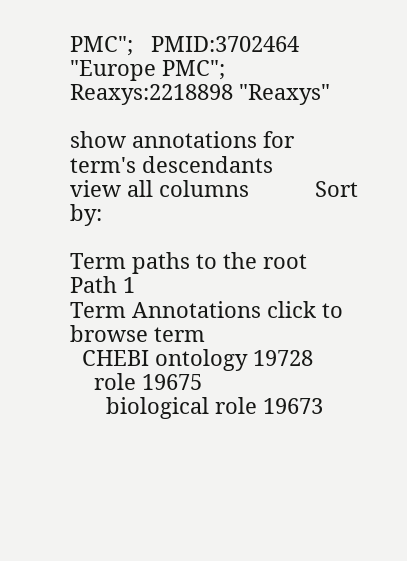PMC";   PMID:3702464 "Europe PMC";   Reaxys:2218898 "Reaxys"

show annotations for term's descendants       view all columns           Sort by:

Term paths to the root
Path 1
Term Annotations click to browse term
  CHEBI ontology 19728
    role 19675
      biological role 19673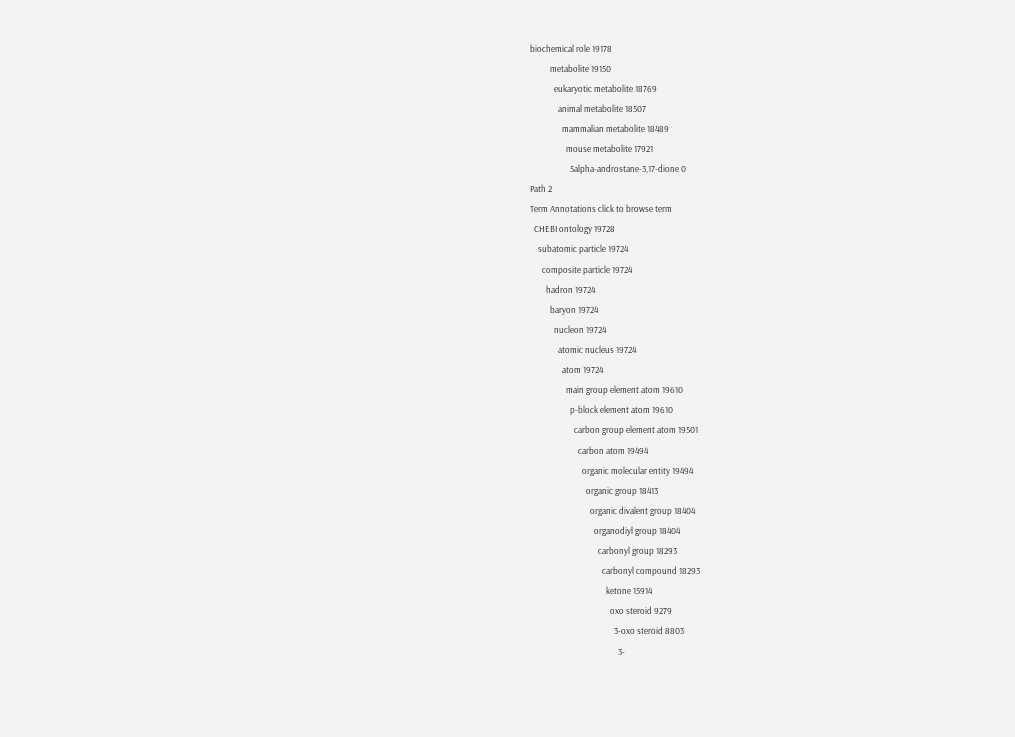biochemical role 19178
          metabolite 19150
            eukaryotic metabolite 18769
              animal metabolite 18507
                mammalian metabolite 18489
                  mouse metabolite 17921
                    5alpha-androstane-3,17-dione 0
Path 2
Term Annotations click to browse term
  CHEBI ontology 19728
    subatomic particle 19724
      composite particle 19724
        hadron 19724
          baryon 19724
            nucleon 19724
              atomic nucleus 19724
                atom 19724
                  main group element atom 19610
                    p-block element atom 19610
                      carbon group element atom 19501
                        carbon atom 19494
                          organic molecular entity 19494
                            organic group 18413
                              organic divalent group 18404
                                organodiyl group 18404
                                  carbonyl group 18293
                                    carbonyl compound 18293
                                      ketone 15914
                                        oxo steroid 9279
                                          3-oxo steroid 8803
                                            3-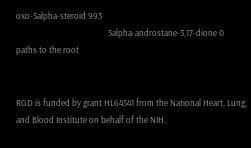oxo-5alpha-steroid 993
                                              5alpha-androstane-3,17-dione 0
paths to the root


RGD is funded by grant HL64541 from the National Heart, Lung, and Blood Institute on behalf of the NIH.